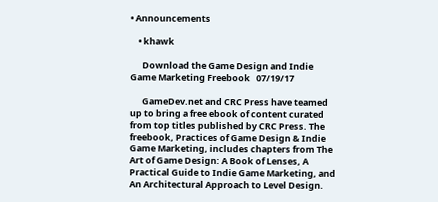• Announcements

    • khawk

      Download the Game Design and Indie Game Marketing Freebook   07/19/17

      GameDev.net and CRC Press have teamed up to bring a free ebook of content curated from top titles published by CRC Press. The freebook, Practices of Game Design & Indie Game Marketing, includes chapters from The Art of Game Design: A Book of Lenses, A Practical Guide to Indie Game Marketing, and An Architectural Approach to Level Design.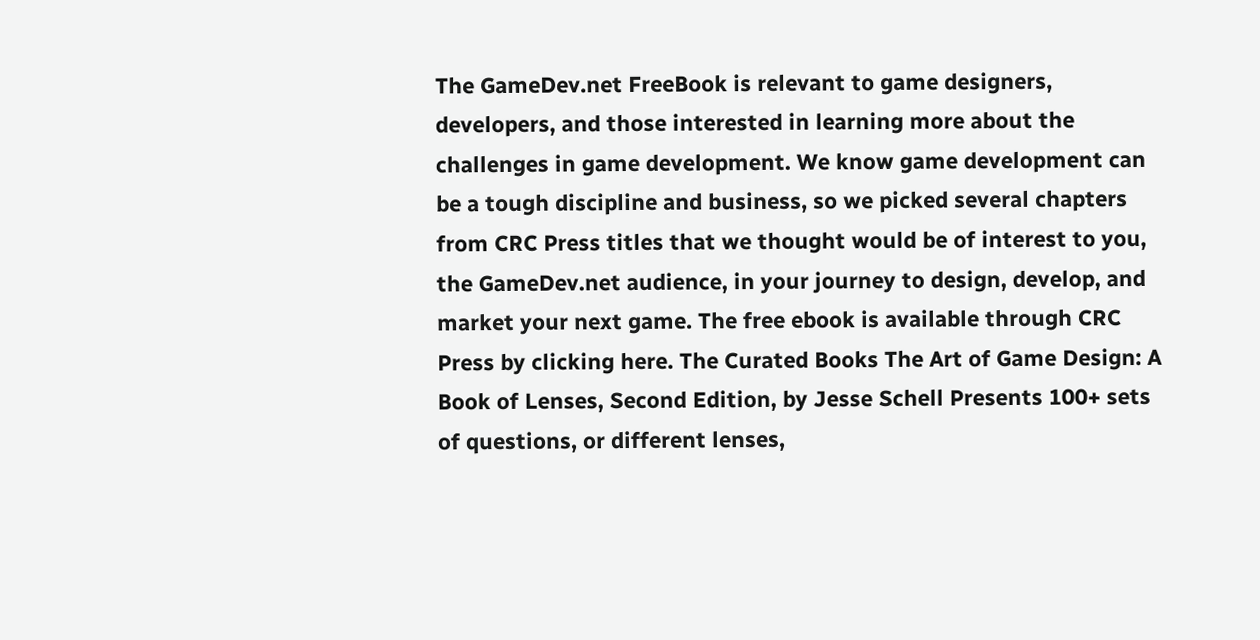The GameDev.net FreeBook is relevant to game designers, developers, and those interested in learning more about the challenges in game development. We know game development can be a tough discipline and business, so we picked several chapters from CRC Press titles that we thought would be of interest to you, the GameDev.net audience, in your journey to design, develop, and market your next game. The free ebook is available through CRC Press by clicking here. The Curated Books The Art of Game Design: A Book of Lenses, Second Edition, by Jesse Schell Presents 100+ sets of questions, or different lenses,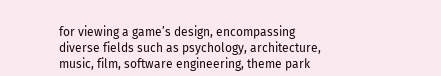for viewing a game’s design, encompassing diverse fields such as psychology, architecture, music, film, software engineering, theme park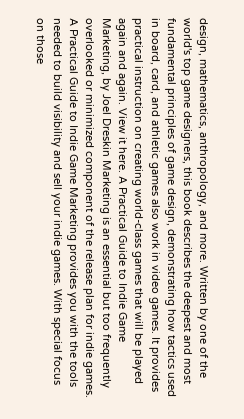design, mathematics, anthropology, and more. Written by one of the world's top game designers, this book describes the deepest and most fundamental principles of game design, demonstrating how tactics used in board, card, and athletic games also work in video games. It provides practical instruction on creating world-class games that will be played again and again. View it here. A Practical Guide to Indie Game Marketing, by Joel Dreskin Marketing is an essential but too frequently overlooked or minimized component of the release plan for indie games. A Practical Guide to Indie Game Marketing provides you with the tools needed to build visibility and sell your indie games. With special focus on those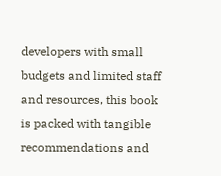developers with small budgets and limited staff and resources, this book is packed with tangible recommendations and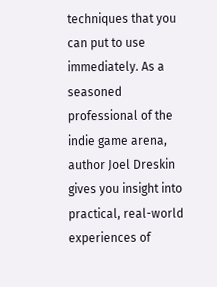techniques that you can put to use immediately. As a seasoned professional of the indie game arena, author Joel Dreskin gives you insight into practical, real-world experiences of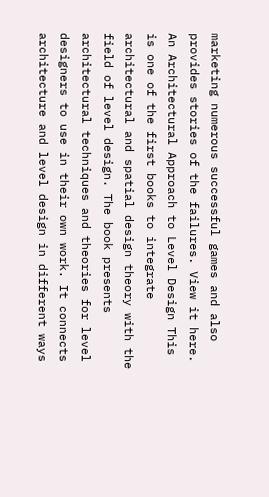marketing numerous successful games and also provides stories of the failures. View it here. An Architectural Approach to Level Design This is one of the first books to integrate architectural and spatial design theory with the field of level design. The book presents architectural techniques and theories for level designers to use in their own work. It connects architecture and level design in different ways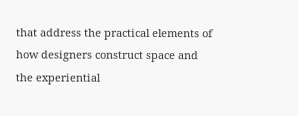that address the practical elements of how designers construct space and the experiential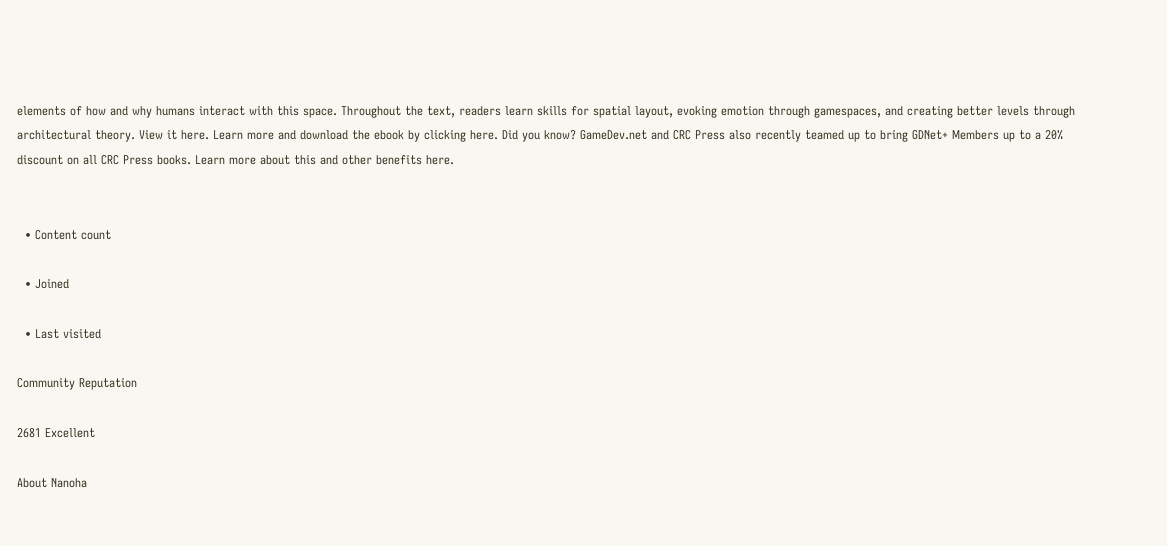elements of how and why humans interact with this space. Throughout the text, readers learn skills for spatial layout, evoking emotion through gamespaces, and creating better levels through architectural theory. View it here. Learn more and download the ebook by clicking here. Did you know? GameDev.net and CRC Press also recently teamed up to bring GDNet+ Members up to a 20% discount on all CRC Press books. Learn more about this and other benefits here.


  • Content count

  • Joined

  • Last visited

Community Reputation

2681 Excellent

About Nanoha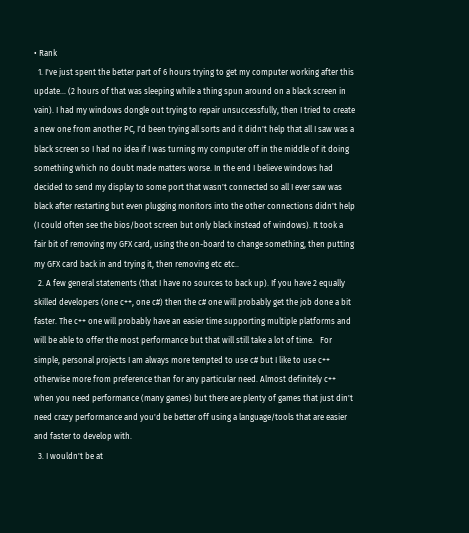• Rank
  1. I've just spent the better part of 6 hours trying to get my computer working after this update... (2 hours of that was sleeping while a thing spun around on a black screen in vain). I had my windows dongle out trying to repair unsuccessfully, then I tried to create a new one from another PC, I'd been trying all sorts and it didn't help that all I saw was a black screen so I had no idea if I was turning my computer off in the middle of it doing something which no doubt made matters worse. In the end I believe windows had decided to send my display to some port that wasn't connected so all I ever saw was black after restarting but even plugging monitors into the other connections didn't help (I could often see the bios/boot screen but only black instead of windows). It took a fair bit of removing my GFX card, using the on-board to change something, then putting my GFX card back in and trying it, then removing etc etc..
  2. A few general statements (that I have no sources to back up). If you have 2 equally skilled developers (one c++, one c#) then the c# one will probably get the job done a bit faster. The c++ one will probably have an easier time supporting multiple platforms and will be able to offer the most performance but that will still take a lot of time.   For simple, personal projects I am always more tempted to use c# but I like to use c++ otherwise more from preference than for any particular need. Almost definitely c++ when you need performance (many games) but there are plenty of games that just din't need crazy performance and you'd be better off using a language/tools that are easier and faster to develop with.
  3. I wouldn't be at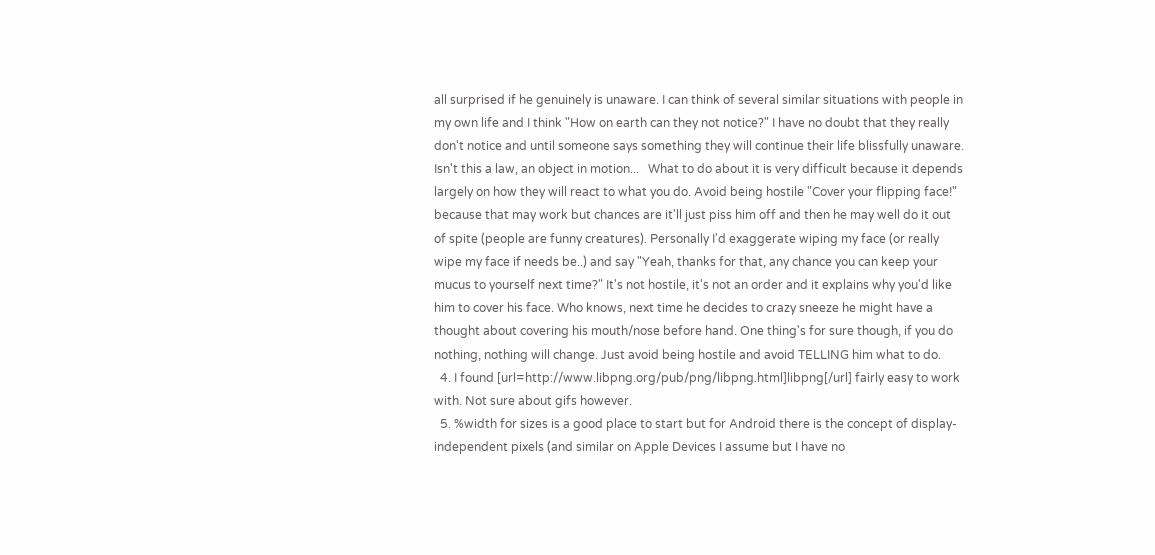all surprised if he genuinely is unaware. I can think of several similar situations with people in my own life and I think "How on earth can they not notice?" I have no doubt that they really don't notice and until someone says something they will continue their life blissfully unaware. Isn't this a law, an object in motion...   What to do about it is very difficult because it depends largely on how they will react to what you do. Avoid being hostile "Cover your flipping face!" because that may work but chances are it'll just piss him off and then he may well do it out of spite (people are funny creatures). Personally I'd exaggerate wiping my face (or really wipe my face if needs be..) and say "Yeah, thanks for that, any chance you can keep your mucus to yourself next time?" It's not hostile, it's not an order and it explains why you'd like him to cover his face. Who knows, next time he decides to crazy sneeze he might have a thought about covering his mouth/nose before hand. One thing's for sure though, if you do nothing, nothing will change. Just avoid being hostile and avoid TELLING him what to do.
  4. I found [url=http://www.libpng.org/pub/png/libpng.html]libpng[/url] fairly easy to work with. Not sure about gifs however.
  5. %width for sizes is a good place to start but for Android there is the concept of display-independent pixels (and similar on Apple Devices I assume but I have no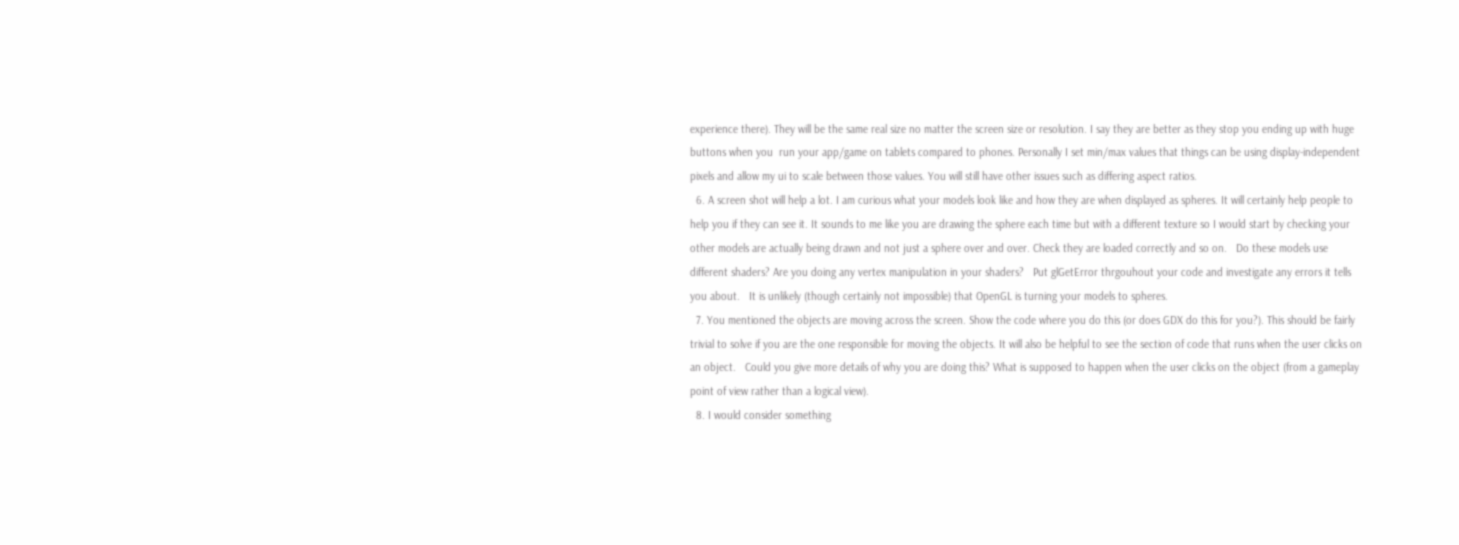experience there). They will be the same real size no matter the screen size or resolution. I say they are better as they stop you ending up with huge buttons when you  run your app/game on tablets compared to phones. Personally I set min/max values that things can be using display-independent pixels and allow my ui to scale between those values. You will still have other issues such as differing aspect ratios.
  6. A screen shot will help a lot. I am curious what your models look like and how they are when displayed as spheres. It will certainly help people to help you if they can see it. It sounds to me like you are drawing the sphere each time but with a different texture so I would start by checking your other models are actually being drawn and not just a sphere over and over. Check they are loaded correctly and so on.   Do these models use different shaders? Are you doing any vertex manipulation in your shaders?   Put glGetError thrgouhout your code and investigate any errors it tells you about.   It is unlikely (though certainly not impossible) that OpenGL is turning your models to spheres.
  7. You mentioned the objects are moving across the screen. Show the code where you do this (or does GDX do this for you?). This should be fairly trivial to solve if you are the one responsible for moving the objects. It will also be helpful to see the section of code that runs when the user clicks on an object.   Could you give more details of why you are doing this? What is supposed to happen when the user clicks on the object (from a gameplay point of view rather than a logical view).
  8. I would consider something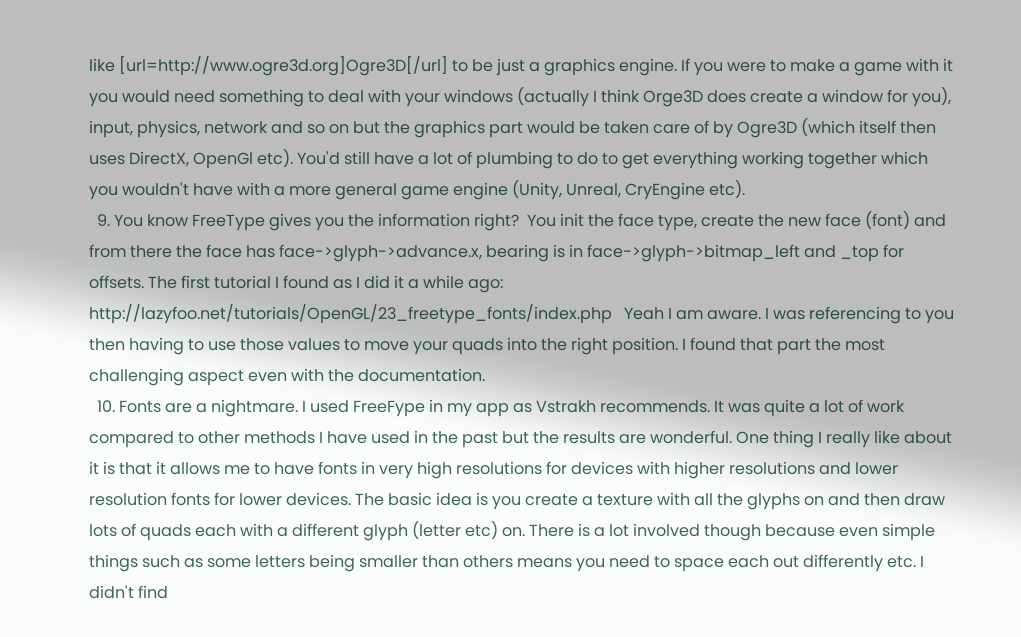like [url=http://www.ogre3d.org]Ogre3D[/url] to be just a graphics engine. If you were to make a game with it you would need something to deal with your windows (actually I think Orge3D does create a window for you), input, physics, network and so on but the graphics part would be taken care of by Ogre3D (which itself then uses DirectX, OpenGl etc). You'd still have a lot of plumbing to do to get everything working together which you wouldn't have with a more general game engine (Unity, Unreal, CryEngine etc).
  9. You know FreeType gives you the information right?  You init the face type, create the new face (font) and from there the face has face->glyph->advance.x, bearing is in face->glyph->bitmap_left and _top for offsets. The first tutorial I found as I did it a while ago: http://lazyfoo.net/tutorials/OpenGL/23_freetype_fonts/index.php   Yeah I am aware. I was referencing to you then having to use those values to move your quads into the right position. I found that part the most challenging aspect even with the documentation.
  10. Fonts are a nightmare. I used FreeFype in my app as Vstrakh recommends. It was quite a lot of work compared to other methods I have used in the past but the results are wonderful. One thing I really like about it is that it allows me to have fonts in very high resolutions for devices with higher resolutions and lower resolution fonts for lower devices. The basic idea is you create a texture with all the glyphs on and then draw lots of quads each with a different glyph (letter etc) on. There is a lot involved though because even simple things such as some letters being smaller than others means you need to space each out differently etc. I didn't find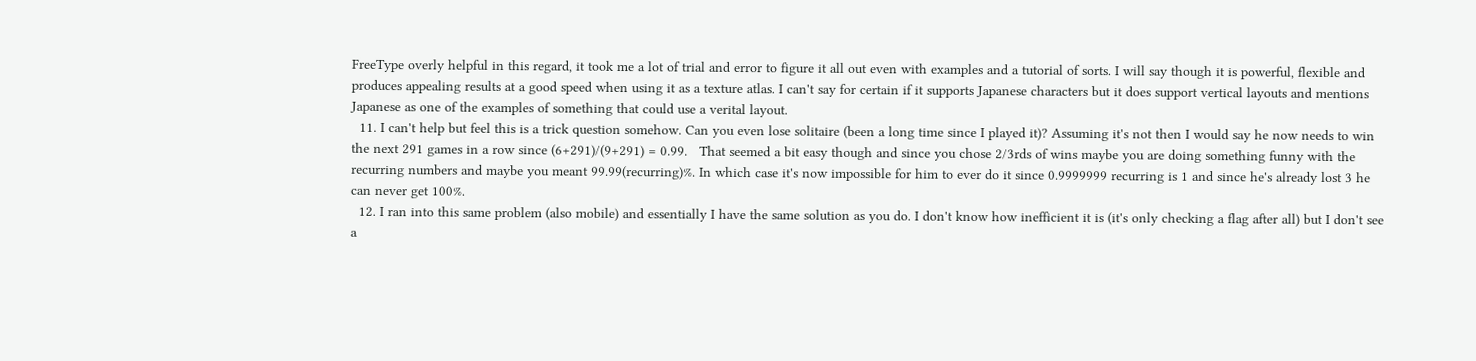FreeType overly helpful in this regard, it took me a lot of trial and error to figure it all out even with examples and a tutorial of sorts. I will say though it is powerful, flexible and produces appealing results at a good speed when using it as a texture atlas. I can't say for certain if it supports Japanese characters but it does support vertical layouts and mentions Japanese as one of the examples of something that could use a verital layout.
  11. I can't help but feel this is a trick question somehow. Can you even lose solitaire (been a long time since I played it)? Assuming it's not then I would say he now needs to win the next 291 games in a row since (6+291)/(9+291) = 0.99.   That seemed a bit easy though and since you chose 2/3rds of wins maybe you are doing something funny with the recurring numbers and maybe you meant 99.99(recurring)%. In which case it's now impossible for him to ever do it since 0.9999999 recurring is 1 and since he's already lost 3 he can never get 100%.
  12. I ran into this same problem (also mobile) and essentially I have the same solution as you do. I don't know how inefficient it is (it's only checking a flag after all) but I don't see a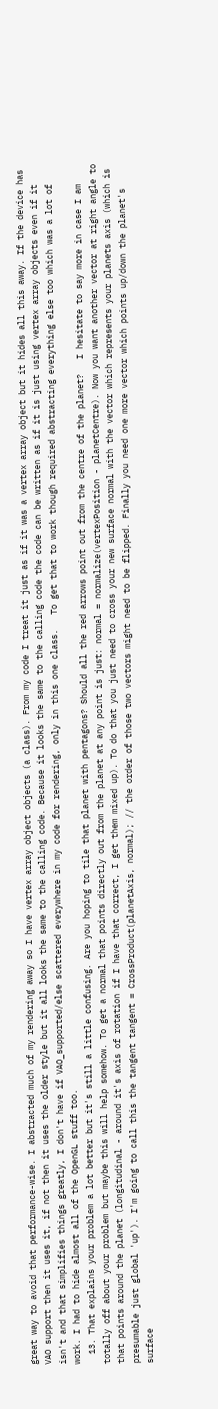great way to avoid that performance-wise. I abstracted much of my rendering away so I have vertex array object objects (a class). From my code I treat it just as if it was a vertex array object but it hides all this away. If the device has VAO support then it uses it, if not then it uses the older style but it all looks the same to the calling code. Because it looks the same to the calling code the code can be written as if it is just using vertex array objects even if it isn't and that simplifies things greatly, I don't have if VAO_supported/else scattered everywhere in my code for rendering, only in this one class.   To get that to work though required abstracting everything else too which was a lot of work. I had to hide almost all of the OpenGL stuff too.
  13. That explains your problem a lot better but it's still a little confusing. Are you hoping to tile that planet with pentagons? Should all the red arrows point out from the centre of the planet?   I hesitate to say more in case I am totally off about your problem but maybe this will help somehow. To get a normal that points directly out from the planet at any point is just: normal = normalize(vertexPosition - planetCentre). Now you want another vector at right angle to that points around the planet (longitudinal - around it's axis of rotation if I have that correct, I get them mixed up). To do that you just need to cross your new surface normal with the vector which represents your planets axis (which is presumable just global 'up'). I'm going to call this the tangent tangent = CrossProduct(planetAxis, normal); // the order of those two vectors might need to be flipped. Finally you need one more vector which points up/down the planet's surface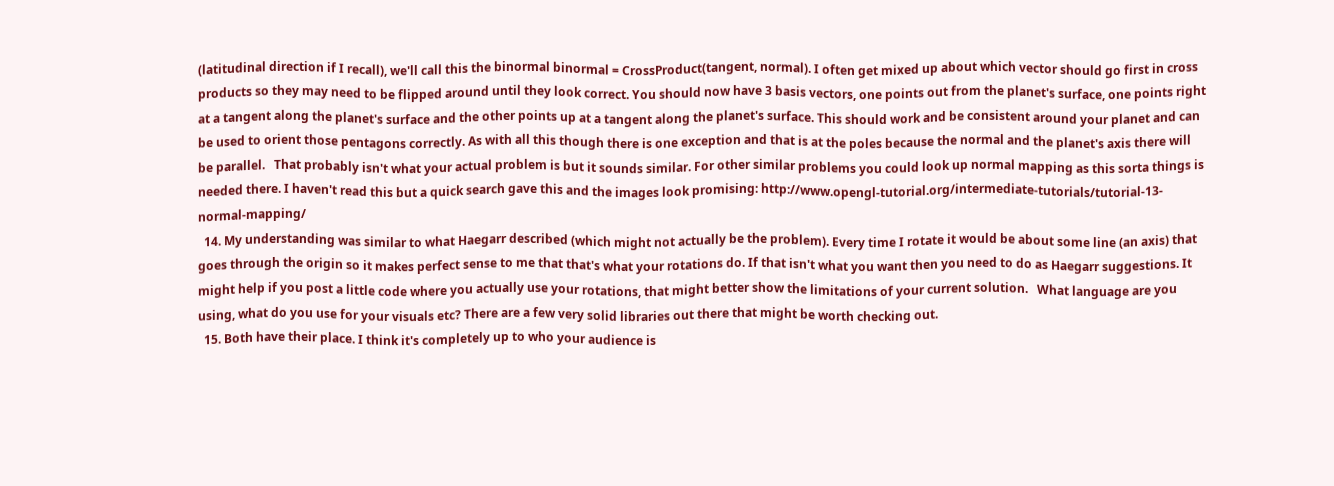(latitudinal direction if I recall), we'll call this the binormal binormal = CrossProduct(tangent, normal). I often get mixed up about which vector should go first in cross products so they may need to be flipped around until they look correct. You should now have 3 basis vectors, one points out from the planet's surface, one points right at a tangent along the planet's surface and the other points up at a tangent along the planet's surface. This should work and be consistent around your planet and can be used to orient those pentagons correctly. As with all this though there is one exception and that is at the poles because the normal and the planet's axis there will be parallel.   That probably isn't what your actual problem is but it sounds similar. For other similar problems you could look up normal mapping as this sorta things is needed there. I haven't read this but a quick search gave this and the images look promising: http://www.opengl-tutorial.org/intermediate-tutorials/tutorial-13-normal-mapping/
  14. My understanding was similar to what Haegarr described (which might not actually be the problem). Every time I rotate it would be about some line (an axis) that goes through the origin so it makes perfect sense to me that that's what your rotations do. If that isn't what you want then you need to do as Haegarr suggestions. It might help if you post a little code where you actually use your rotations, that might better show the limitations of your current solution.   What language are you using, what do you use for your visuals etc? There are a few very solid libraries out there that might be worth checking out.
  15. Both have their place. I think it's completely up to who your audience is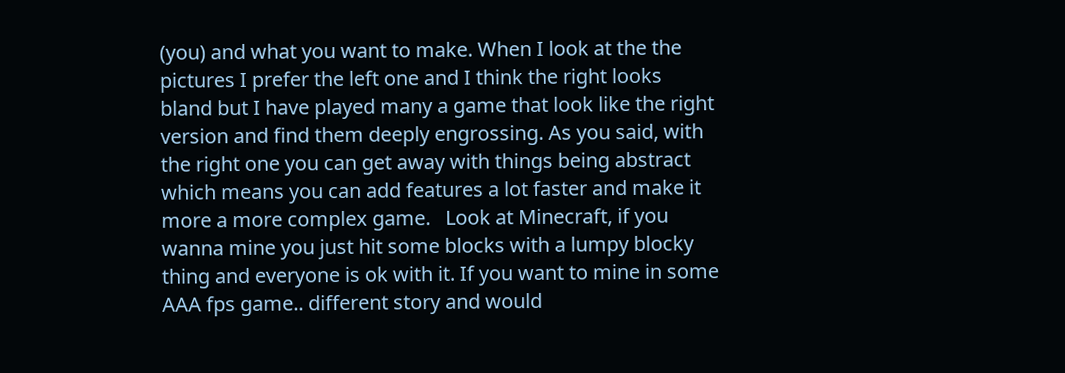(you) and what you want to make. When I look at the the pictures I prefer the left one and I think the right looks bland but I have played many a game that look like the right version and find them deeply engrossing. As you said, with the right one you can get away with things being abstract which means you can add features a lot faster and make it more a more complex game.   Look at Minecraft, if you wanna mine you just hit some blocks with a lumpy blocky thing and everyone is ok with it. If you want to mine in some AAA fps game.. different story and would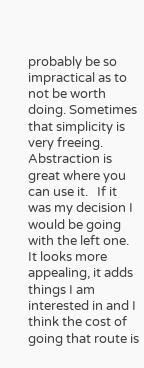probably be so impractical as to not be worth doing. Sometimes that simplicity is very freeing. Abstraction is great where you can use it.   If it was my decision I would be going with the left one. It looks more appealing, it adds things I am interested in and I think the cost of going that route is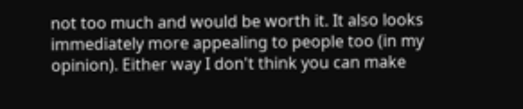not too much and would be worth it. It also looks immediately more appealing to people too (in my opinion). Either way I don't think you can make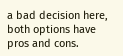a bad decision here, both options have pros and cons.